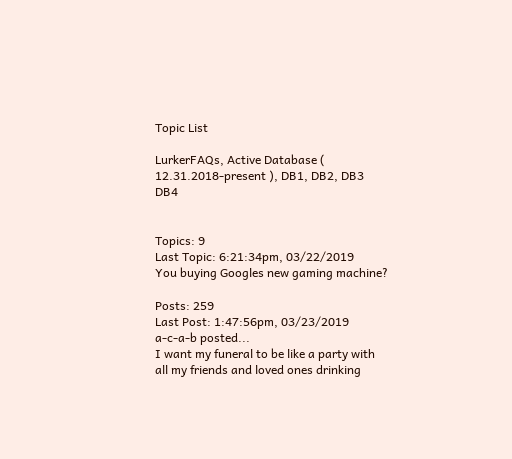Topic List

LurkerFAQs, Active Database ( 12.31.2018-present ), DB1, DB2, DB3 DB4


Topics: 9
Last Topic: 6:21:34pm, 03/22/2019
You buying Googles new gaming machine?

Posts: 259
Last Post: 1:47:56pm, 03/23/2019
a-c-a-b posted...
I want my funeral to be like a party with all my friends and loved ones drinking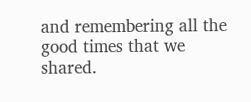and remembering all the good times that we shared.